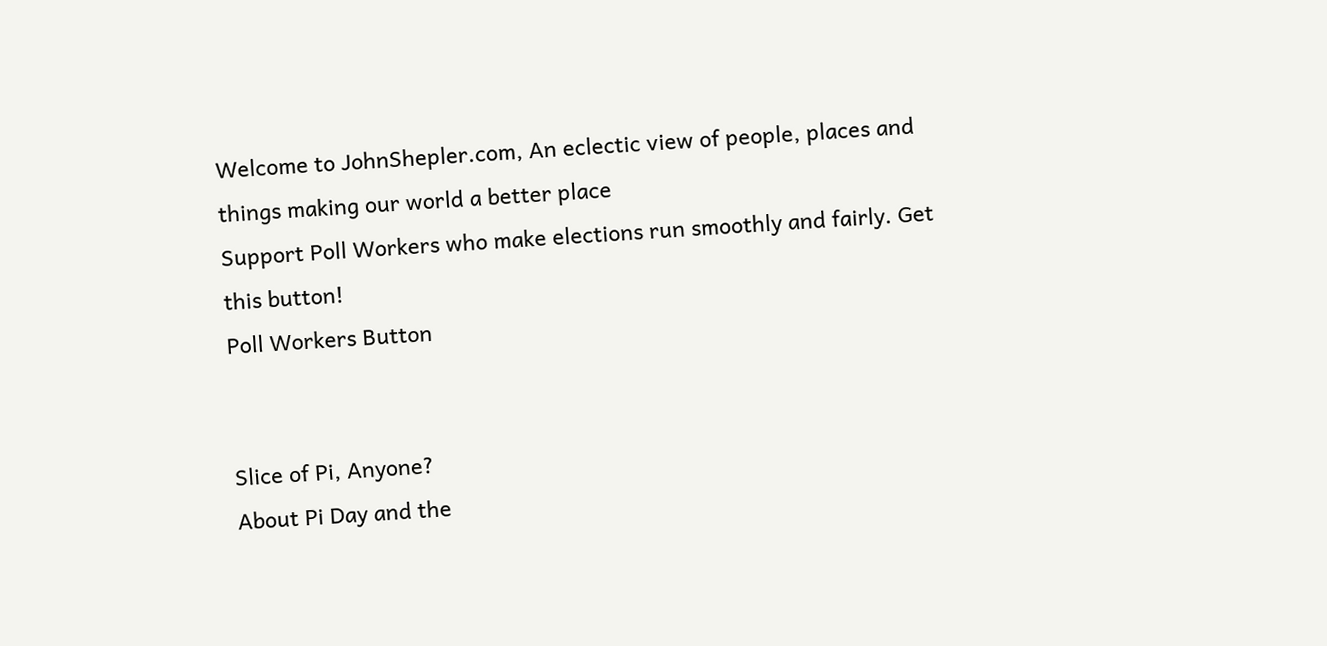Welcome to JohnShepler.com, An eclectic view of people, places and things making our world a better place
Support Poll Workers who make elections run smoothly and fairly. Get this button!
Poll Workers Button


Slice of Pi, Anyone?
About Pi Day and the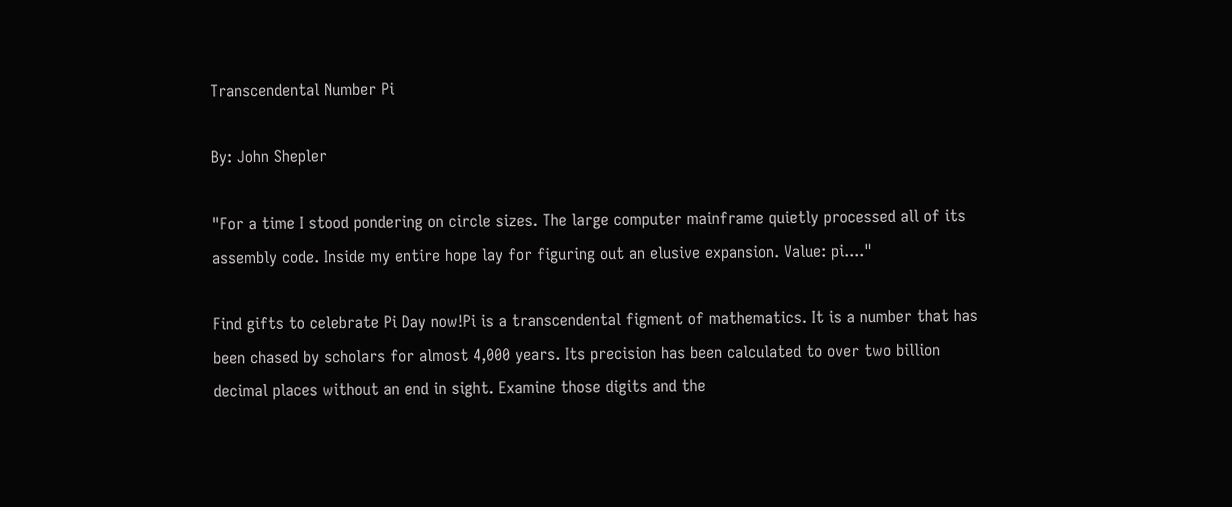Transcendental Number Pi

By: John Shepler

"For a time I stood pondering on circle sizes. The large computer mainframe quietly processed all of its assembly code. Inside my entire hope lay for figuring out an elusive expansion. Value: pi...."

Find gifts to celebrate Pi Day now!Pi is a transcendental figment of mathematics. It is a number that has been chased by scholars for almost 4,000 years. Its precision has been calculated to over two billion decimal places without an end in sight. Examine those digits and the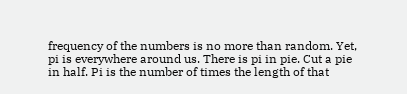frequency of the numbers is no more than random. Yet, pi is everywhere around us. There is pi in pie. Cut a pie in half. Pi is the number of times the length of that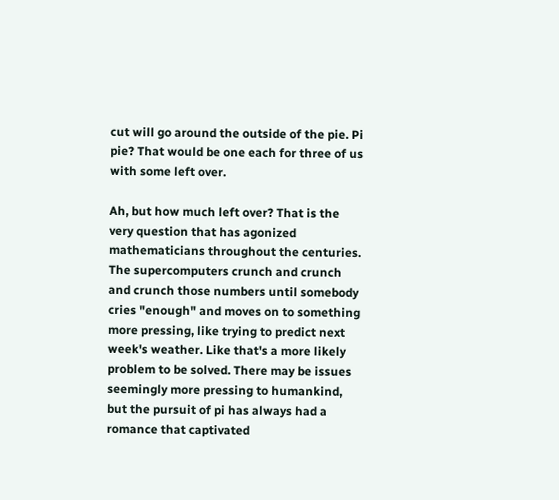cut will go around the outside of the pie. Pi pie? That would be one each for three of us with some left over.

Ah, but how much left over? That is the very question that has agonized mathematicians throughout the centuries. The supercomputers crunch and crunch and crunch those numbers until somebody cries "enough" and moves on to something more pressing, like trying to predict next week's weather. Like that's a more likely problem to be solved. There may be issues seemingly more pressing to humankind, but the pursuit of pi has always had a romance that captivated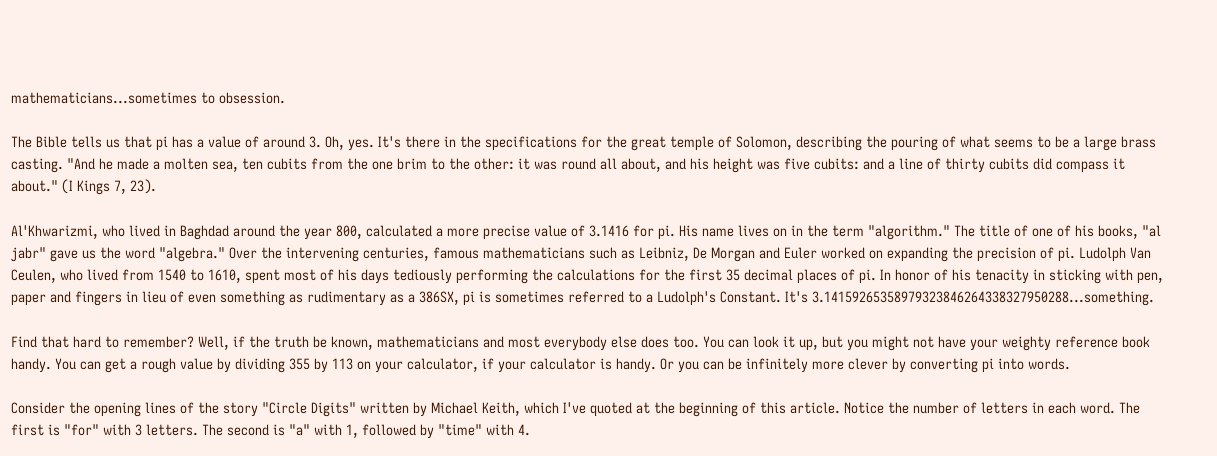mathematicians...sometimes to obsession.

The Bible tells us that pi has a value of around 3. Oh, yes. It's there in the specifications for the great temple of Solomon, describing the pouring of what seems to be a large brass casting. "And he made a molten sea, ten cubits from the one brim to the other: it was round all about, and his height was five cubits: and a line of thirty cubits did compass it about." (I Kings 7, 23).

Al'Khwarizmi, who lived in Baghdad around the year 800, calculated a more precise value of 3.1416 for pi. His name lives on in the term "algorithm." The title of one of his books, "al jabr" gave us the word "algebra." Over the intervening centuries, famous mathematicians such as Leibniz, De Morgan and Euler worked on expanding the precision of pi. Ludolph Van Ceulen, who lived from 1540 to 1610, spent most of his days tediously performing the calculations for the first 35 decimal places of pi. In honor of his tenacity in sticking with pen, paper and fingers in lieu of even something as rudimentary as a 386SX, pi is sometimes referred to a Ludolph's Constant. It's 3.14159265358979323846264338327950288...something.

Find that hard to remember? Well, if the truth be known, mathematicians and most everybody else does too. You can look it up, but you might not have your weighty reference book handy. You can get a rough value by dividing 355 by 113 on your calculator, if your calculator is handy. Or you can be infinitely more clever by converting pi into words.

Consider the opening lines of the story "Circle Digits" written by Michael Keith, which I've quoted at the beginning of this article. Notice the number of letters in each word. The first is "for" with 3 letters. The second is "a" with 1, followed by "time" with 4.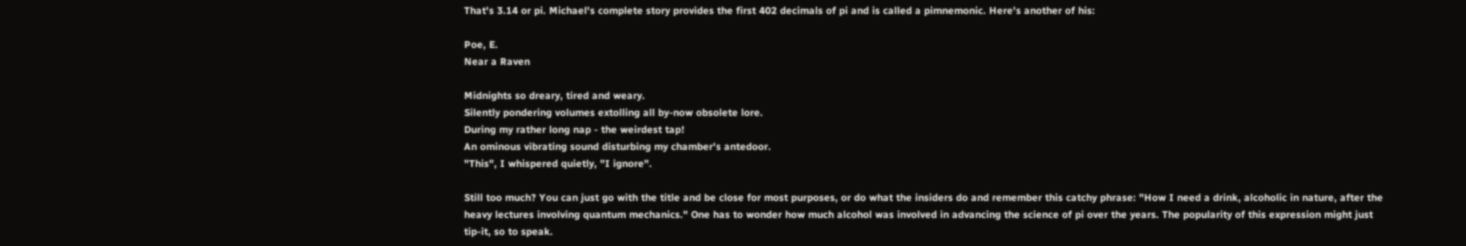That's 3.14 or pi. Michael's complete story provides the first 402 decimals of pi and is called a pimnemonic. Here's another of his:

Poe, E.
Near a Raven

Midnights so dreary, tired and weary.
Silently pondering volumes extolling all by-now obsolete lore.
During my rather long nap - the weirdest tap!
An ominous vibrating sound disturbing my chamber's antedoor.
"This", I whispered quietly, "I ignore".

Still too much? You can just go with the title and be close for most purposes, or do what the insiders do and remember this catchy phrase: "How I need a drink, alcoholic in nature, after the heavy lectures involving quantum mechanics." One has to wonder how much alcohol was involved in advancing the science of pi over the years. The popularity of this expression might just tip-it, so to speak.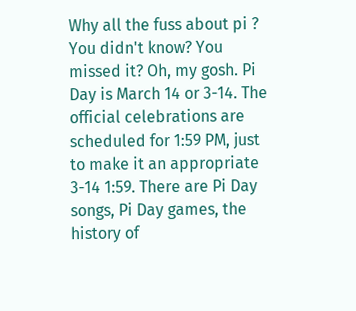Why all the fuss about pi ? You didn't know? You missed it? Oh, my gosh. Pi Day is March 14 or 3-14. The official celebrations are scheduled for 1:59 PM, just to make it an appropriate 3-14 1:59. There are Pi Day songs, Pi Day games, the history of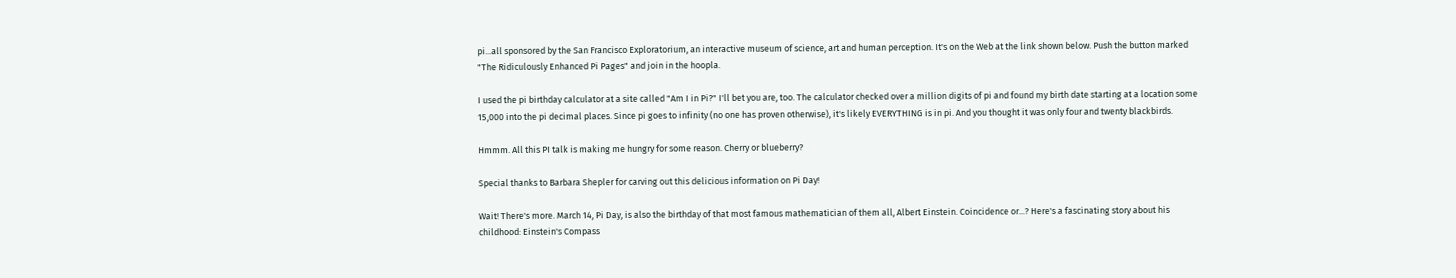pi...all sponsored by the San Francisco Exploratorium, an interactive museum of science, art and human perception. It's on the Web at the link shown below. Push the button marked "The Ridiculously Enhanced Pi Pages" and join in the hoopla.

I used the pi birthday calculator at a site called "Am I in Pi?" I'll bet you are, too. The calculator checked over a million digits of pi and found my birth date starting at a location some 15,000 into the pi decimal places. Since pi goes to infinity (no one has proven otherwise), it's likely EVERYTHING is in pi. And you thought it was only four and twenty blackbirds.

Hmmm. All this PI talk is making me hungry for some reason. Cherry or blueberry?

Special thanks to Barbara Shepler for carving out this delicious information on Pi Day!

Wait! There's more. March 14, Pi Day, is also the birthday of that most famous mathematician of them all, Albert Einstein. Coincidence or...? Here's a fascinating story about his childhood: Einstein's Compass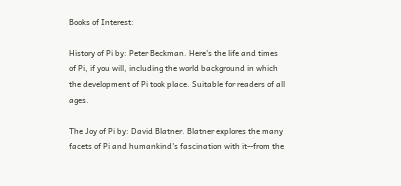Books of Interest:

History of Pi by: Peter Beckman. Here's the life and times of Pi, if you will, including the world background in which the development of Pi took place. Suitable for readers of all ages.

The Joy of Pi by: David Blatner. Blatner explores the many facets of Pi and humankind's fascination with it--from the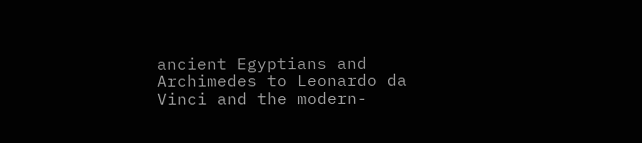ancient Egyptians and Archimedes to Leonardo da Vinci and the modern-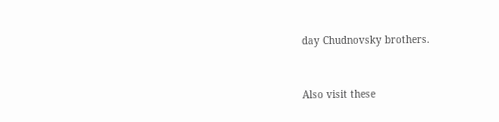day Chudnovsky brothers.


Also visit these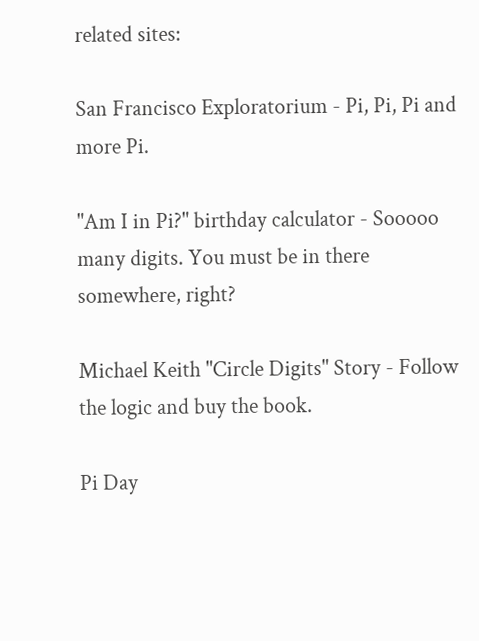related sites:

San Francisco Exploratorium - Pi, Pi, Pi and more Pi.

"Am I in Pi?" birthday calculator - Sooooo many digits. You must be in there somewhere, right?

Michael Keith "Circle Digits" Story - Follow the logic and buy the book.

Pi Day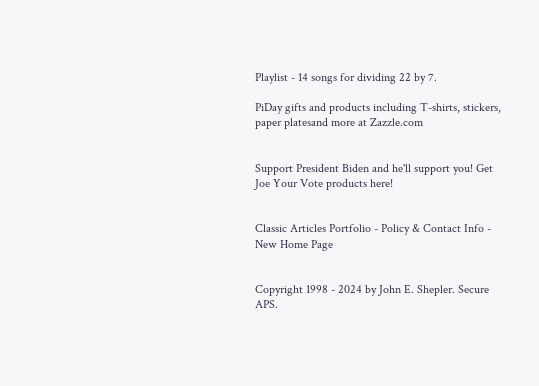Playlist - 14 songs for dividing 22 by 7.

PiDay gifts and products including T-shirts, stickers, paper platesand more at Zazzle.com


Support President Biden and he'll support you! Get Joe Your Vote products here!


Classic Articles Portfolio - Policy & Contact Info - New Home Page


Copyright 1998 - 2024 by John E. Shepler. Secure APS.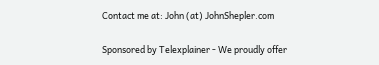Contact me at: John (at) JohnShepler.com

Sponsored by Telexplainer - We proudly offer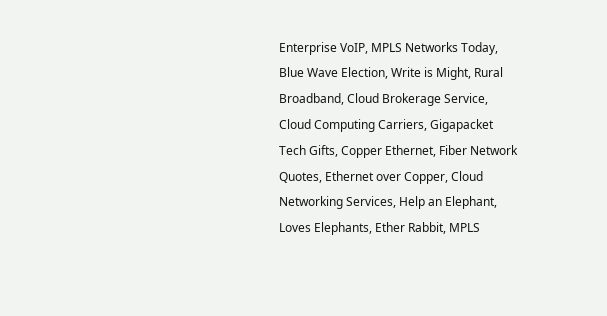Enterprise VoIP, MPLS Networks Today, Blue Wave Election, Write is Might, Rural Broadband, Cloud Brokerage Service, Cloud Computing Carriers, Gigapacket Tech Gifts, Copper Ethernet, Fiber Network Quotes, Ethernet over Copper, Cloud Networking Services, Help an Elephant, Loves Elephants, Ether Rabbit, MPLS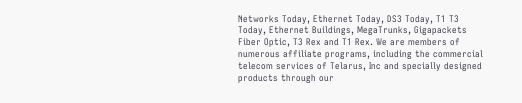Networks Today, Ethernet Today, DS3 Today, T1 T3 Today, Ethernet Buildings, MegaTrunks, Gigapackets Fiber Optic, T3 Rex and T1 Rex. We are members of numerous affiliate programs, including the commercial telecom services of Telarus, Inc and specially designed products through our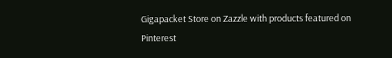Gigapacket Store on Zazzle with products featured on Pinterest